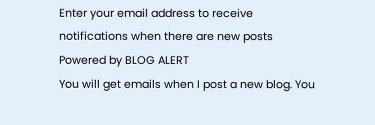Enter your email address to receive notifications when there are new posts
Powered by BLOG ALERT
You will get emails when I post a new blog. You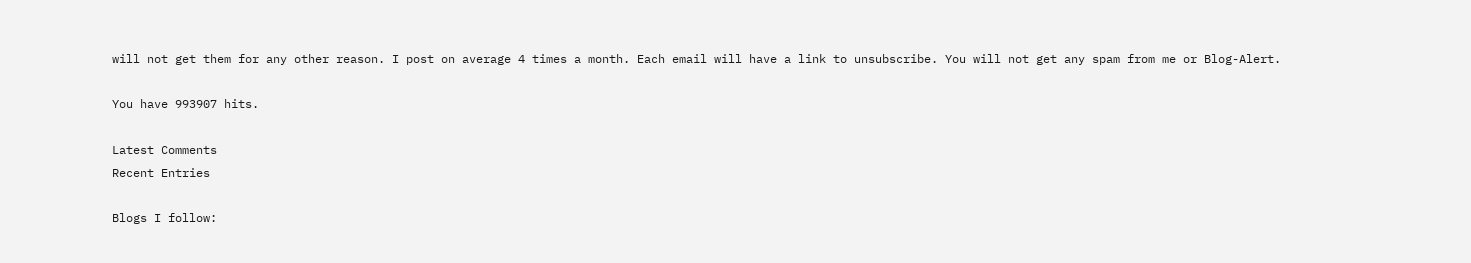will not get them for any other reason. I post on average 4 times a month. Each email will have a link to unsubscribe. You will not get any spam from me or Blog-Alert.

You have 993907 hits.

Latest Comments
Recent Entries

Blogs I follow: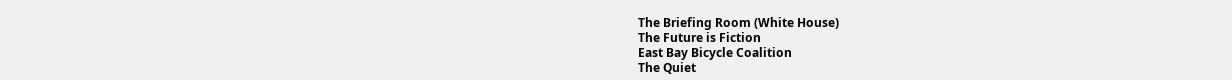The Briefing Room (White House)
The Future is Fiction
East Bay Bicycle Coalition
The Quiet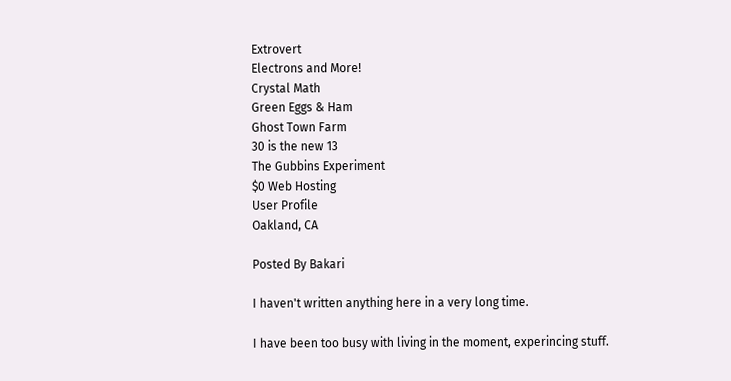Extrovert
Electrons and More!
Crystal Math
Green Eggs & Ham
Ghost Town Farm
30 is the new 13
The Gubbins Experiment
$0 Web Hosting
User Profile
Oakland, CA

Posted By Bakari

I haven't written anything here in a very long time.

I have been too busy with living in the moment, experincing stuff.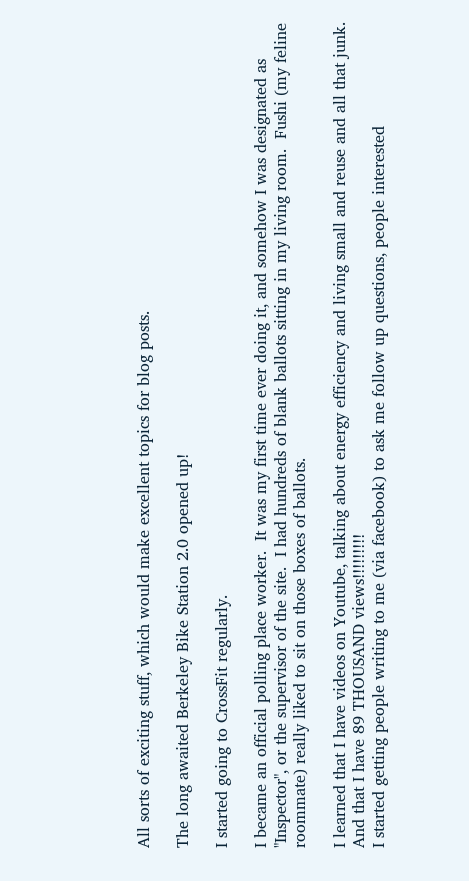All sorts of exciting stuff, which would make excellent topics for blog posts.

The long awaited Berkeley Bike Station 2.0 opened up!

I started going to CrossFit regularly.

I became an official polling place worker.  It was my first time ever doing it, and somehow I was designated as "Inspector", or the supervisor of the site.  I had hundreds of blank ballots sitting in my living room.  Fushi (my feline roommate) really liked to sit on those boxes of ballots.

I learned that I have videos on Youtube, talking about energy efficiency and living small and reuse and all that junk.  And that I have 89 THOUSAND views!!!!!!!!!
I started getting people writing to me (via facebook) to ask me follow up questions, people interested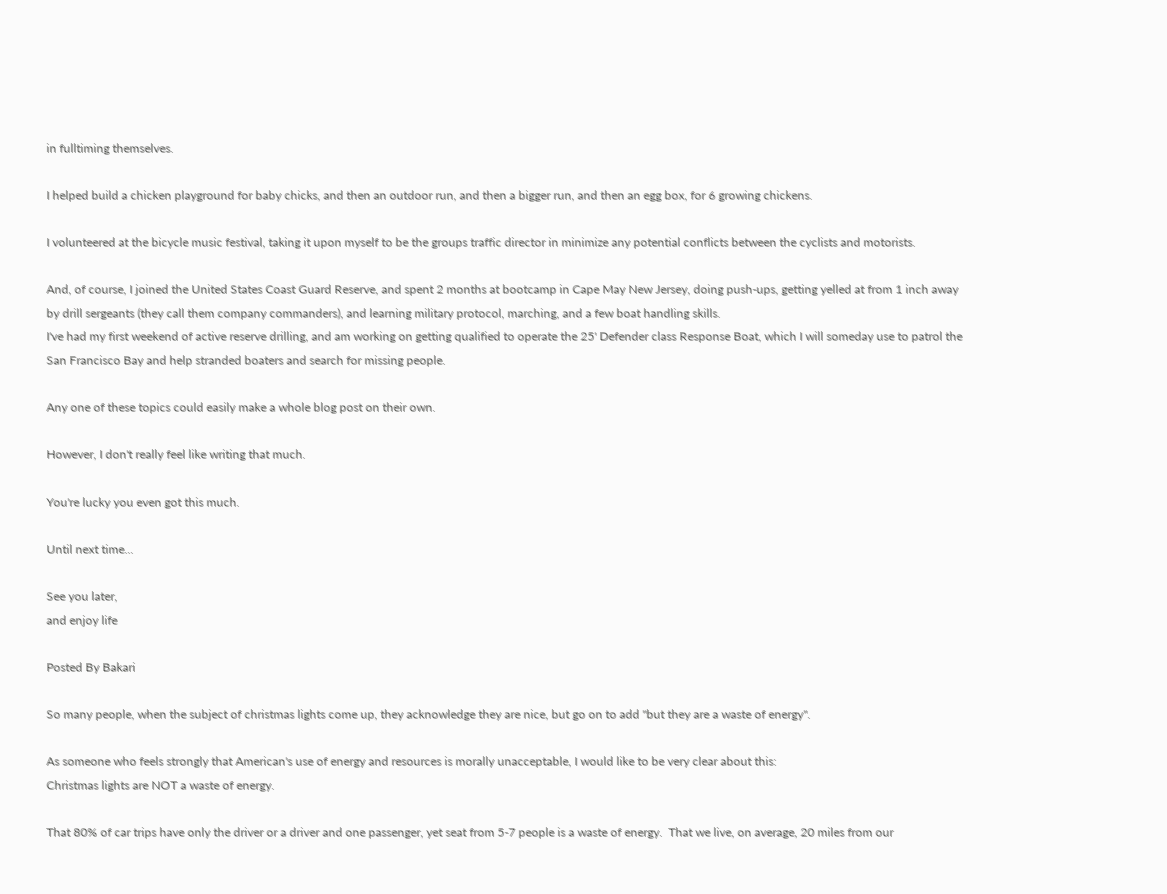in fulltiming themselves.

I helped build a chicken playground for baby chicks, and then an outdoor run, and then a bigger run, and then an egg box, for 6 growing chickens.

I volunteered at the bicycle music festival, taking it upon myself to be the groups traffic director in minimize any potential conflicts between the cyclists and motorists.

And, of course, I joined the United States Coast Guard Reserve, and spent 2 months at bootcamp in Cape May New Jersey, doing push-ups, getting yelled at from 1 inch away by drill sergeants (they call them company commanders), and learning military protocol, marching, and a few boat handling skills.
I've had my first weekend of active reserve drilling, and am working on getting qualified to operate the 25' Defender class Response Boat, which I will someday use to patrol the San Francisco Bay and help stranded boaters and search for missing people.

Any one of these topics could easily make a whole blog post on their own.

However, I don't really feel like writing that much.

You're lucky you even got this much.

Until next time...

See you later,
and enjoy life

Posted By Bakari

So many people, when the subject of christmas lights come up, they acknowledge they are nice, but go on to add "but they are a waste of energy".

As someone who feels strongly that American's use of energy and resources is morally unacceptable, I would like to be very clear about this:
Christmas lights are NOT a waste of energy.

That 80% of car trips have only the driver or a driver and one passenger, yet seat from 5-7 people is a waste of energy.  That we live, on average, 20 miles from our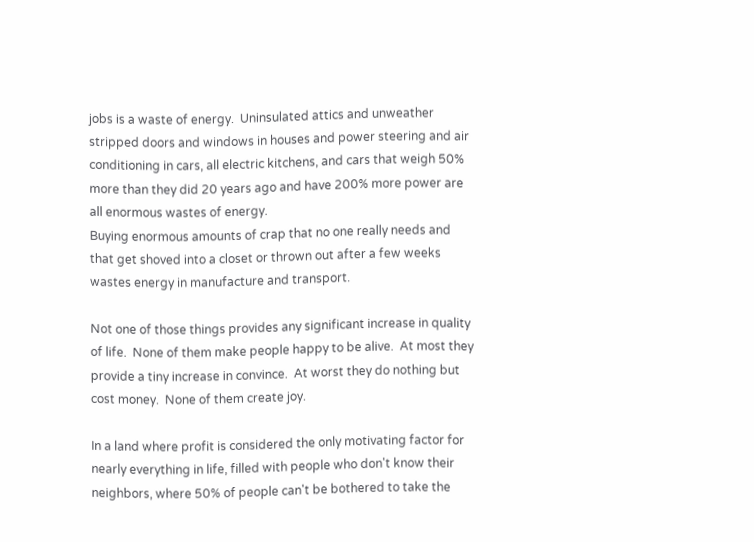jobs is a waste of energy.  Uninsulated attics and unweather stripped doors and windows in houses and power steering and air conditioning in cars, all electric kitchens, and cars that weigh 50% more than they did 20 years ago and have 200% more power are all enormous wastes of energy.
Buying enormous amounts of crap that no one really needs and that get shoved into a closet or thrown out after a few weeks wastes energy in manufacture and transport.

Not one of those things provides any significant increase in quality of life.  None of them make people happy to be alive.  At most they provide a tiny increase in convince.  At worst they do nothing but cost money.  None of them create joy.

In a land where profit is considered the only motivating factor for nearly everything in life, filled with people who don't know their neighbors, where 50% of people can't be bothered to take the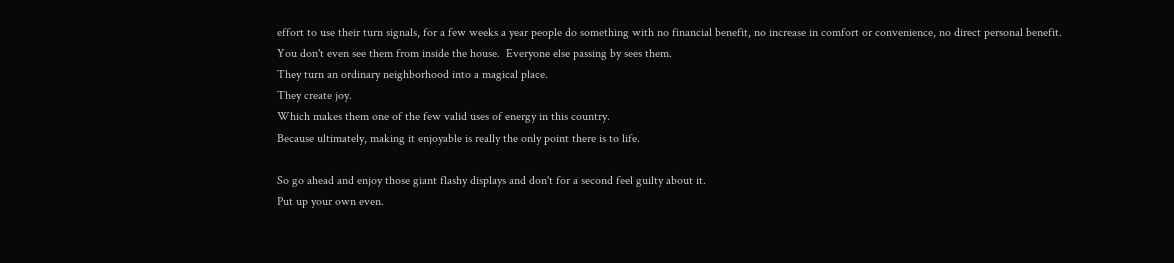effort to use their turn signals, for a few weeks a year people do something with no financial benefit, no increase in comfort or convenience, no direct personal benefit.
You don't even see them from inside the house.  Everyone else passing by sees them.
They turn an ordinary neighborhood into a magical place.
They create joy.
Which makes them one of the few valid uses of energy in this country.
Because ultimately, making it enjoyable is really the only point there is to life.

So go ahead and enjoy those giant flashy displays and don't for a second feel guilty about it.
Put up your own even.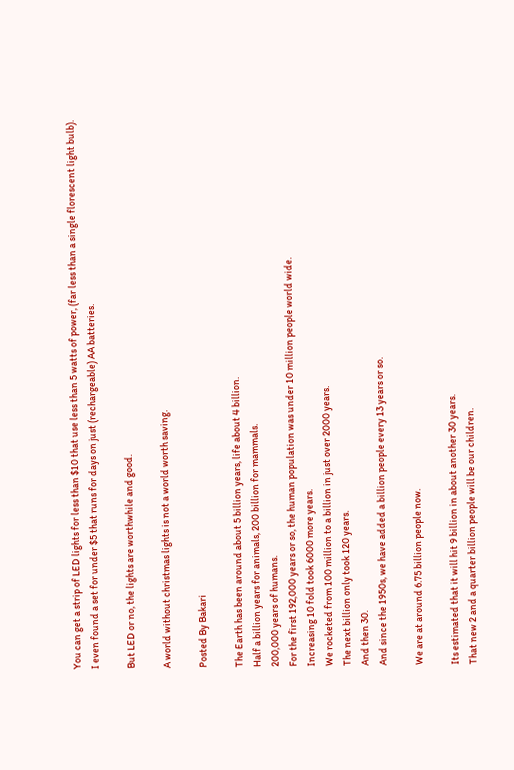You can get a strip of LED lights for less than $10 that use less than 5 watts of power, (far less than a single florescent light bulb).
I even found a set for under $5 that runs for days on just (rechargeable) AA batteries.

But LED or no, the lights are worthwhile and good.

A world without christmas lights is not a world worth saving.

Posted By Bakari

The Earth has been around about 5 billion years, life about 4 billion.
Half a billion years for animals, 200 billion for mammals.
200,000 years of humans.
For the first 192,000 years or so, the human population was under 10 million people world wide.
Increasing 10 fold took 6000 more years.
We rocketed from 100 million to a billion in just over 2000 years.
The next billion only took 120 years.
And then 30.
And since the 1950s, we have added a billion people every 13 years or so.

We are at around 6.75 billion people now.

Its estimated that it will hit 9 billion in about another 30 years.
That new 2 and a quarter billion people will be our children.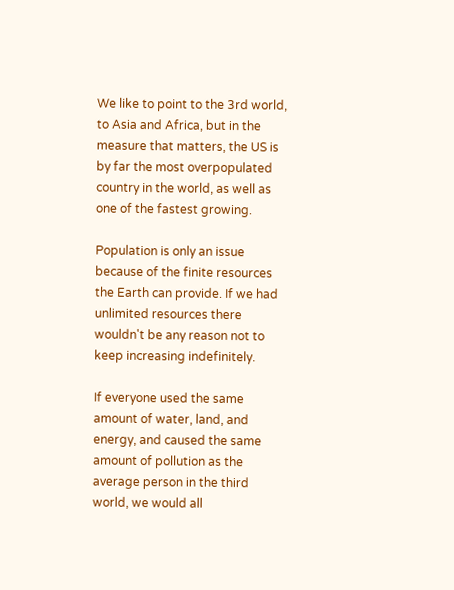We like to point to the 3rd world, to Asia and Africa, but in the measure that matters, the US is by far the most overpopulated country in the world, as well as one of the fastest growing.

Population is only an issue because of the finite resources the Earth can provide. If we had unlimited resources there wouldn't be any reason not to keep increasing indefinitely.

If everyone used the same amount of water, land, and energy, and caused the same amount of pollution as the average person in the third world, we would all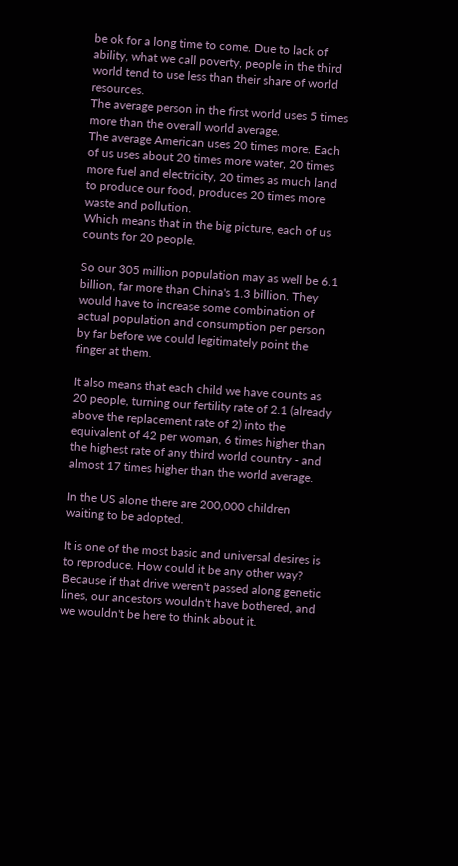be ok for a long time to come. Due to lack of ability, what we call poverty, people in the third world tend to use less than their share of world resources.
The average person in the first world uses 5 times more than the overall world average.
The average American uses 20 times more. Each of us uses about 20 times more water, 20 times more fuel and electricity, 20 times as much land to produce our food, produces 20 times more waste and pollution.
Which means that in the big picture, each of us counts for 20 people.

So our 305 million population may as well be 6.1 billion, far more than China's 1.3 billion. They would have to increase some combination of actual population and consumption per person by far before we could legitimately point the finger at them.

It also means that each child we have counts as 20 people, turning our fertility rate of 2.1 (already above the replacement rate of 2) into the equivalent of 42 per woman, 6 times higher than the highest rate of any third world country - and almost 17 times higher than the world average.

In the US alone there are 200,000 children waiting to be adopted.

It is one of the most basic and universal desires is to reproduce. How could it be any other way? Because if that drive weren't passed along genetic lines, our ancestors wouldn't have bothered, and we wouldn't be here to think about it.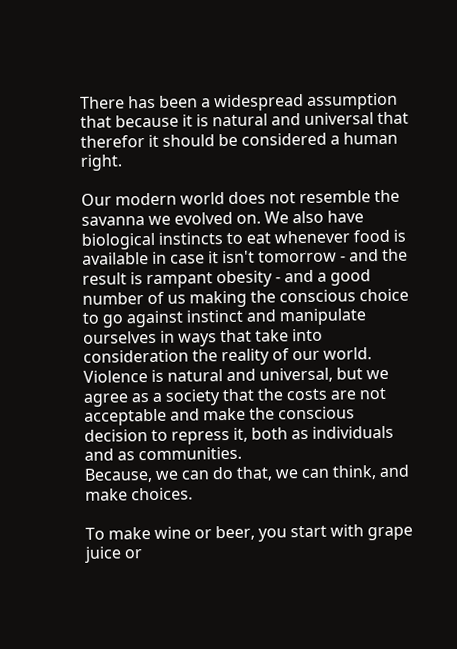There has been a widespread assumption that because it is natural and universal that therefor it should be considered a human right.

Our modern world does not resemble the savanna we evolved on. We also have biological instincts to eat whenever food is available in case it isn't tomorrow - and the result is rampant obesity - and a good number of us making the conscious choice to go against instinct and manipulate ourselves in ways that take into consideration the reality of our world. Violence is natural and universal, but we agree as a society that the costs are not acceptable and make the conscious decision to repress it, both as individuals and as communities.
Because, we can do that, we can think, and make choices.

To make wine or beer, you start with grape juice or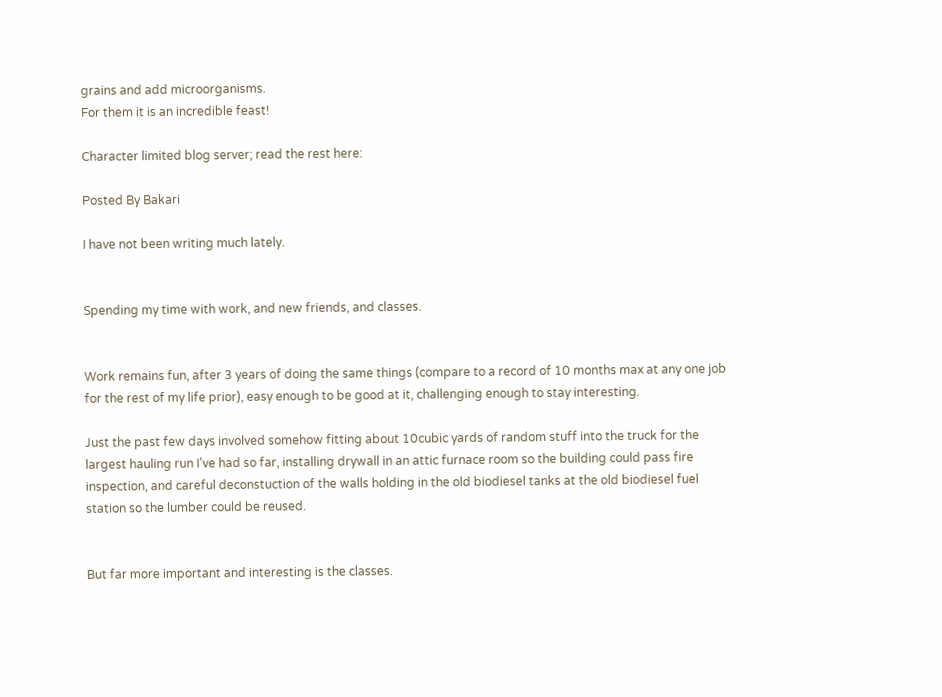grains and add microorganisms.
For them it is an incredible feast!

Character limited blog server; read the rest here:

Posted By Bakari

I have not been writing much lately.


Spending my time with work, and new friends, and classes.


Work remains fun, after 3 years of doing the same things (compare to a record of 10 months max at any one job for the rest of my life prior), easy enough to be good at it, challenging enough to stay interesting.

Just the past few days involved somehow fitting about 10cubic yards of random stuff into the truck for the largest hauling run I've had so far, installing drywall in an attic furnace room so the building could pass fire inspection, and careful deconstuction of the walls holding in the old biodiesel tanks at the old biodiesel fuel station so the lumber could be reused.


But far more important and interesting is the classes.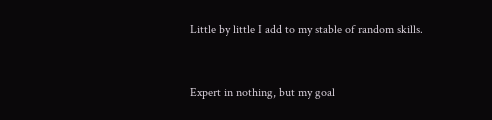Little by little I add to my stable of random skills.


Expert in nothing, but my goal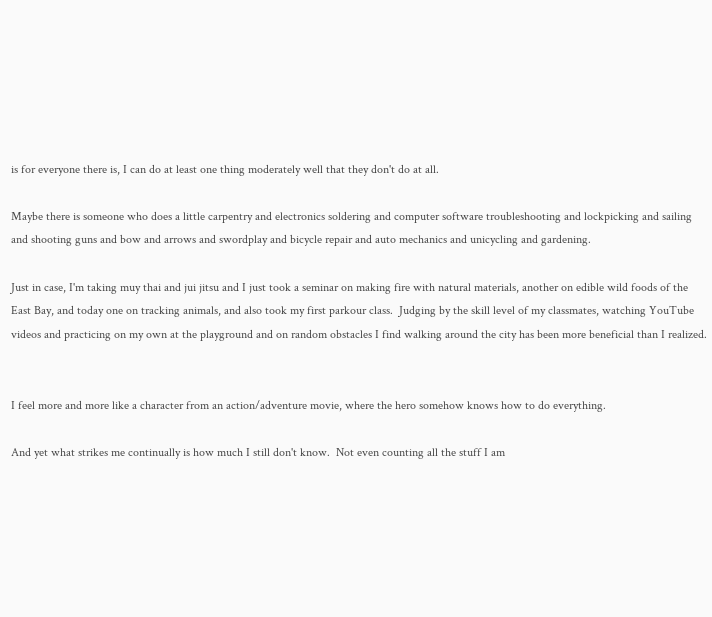is for everyone there is, I can do at least one thing moderately well that they don't do at all.

Maybe there is someone who does a little carpentry and electronics soldering and computer software troubleshooting and lockpicking and sailing and shooting guns and bow and arrows and swordplay and bicycle repair and auto mechanics and unicycling and gardening.

Just in case, I'm taking muy thai and jui jitsu and I just took a seminar on making fire with natural materials, another on edible wild foods of the East Bay, and today one on tracking animals, and also took my first parkour class.  Judging by the skill level of my classmates, watching YouTube videos and practicing on my own at the playground and on random obstacles I find walking around the city has been more beneficial than I realized.


I feel more and more like a character from an action/adventure movie, where the hero somehow knows how to do everything.

And yet what strikes me continually is how much I still don't know.  Not even counting all the stuff I am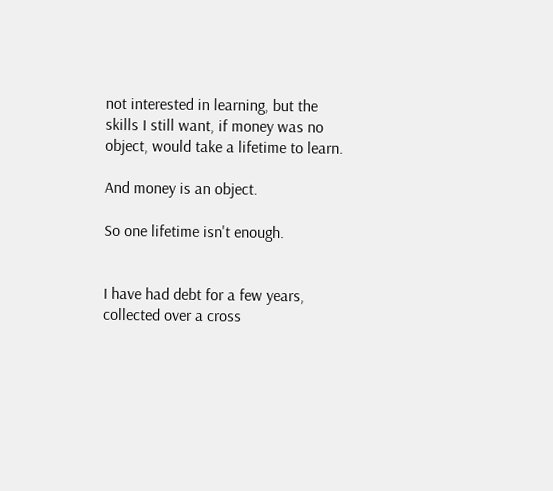not interested in learning, but the skills I still want, if money was no object, would take a lifetime to learn.

And money is an object.

So one lifetime isn't enough.


I have had debt for a few years, collected over a cross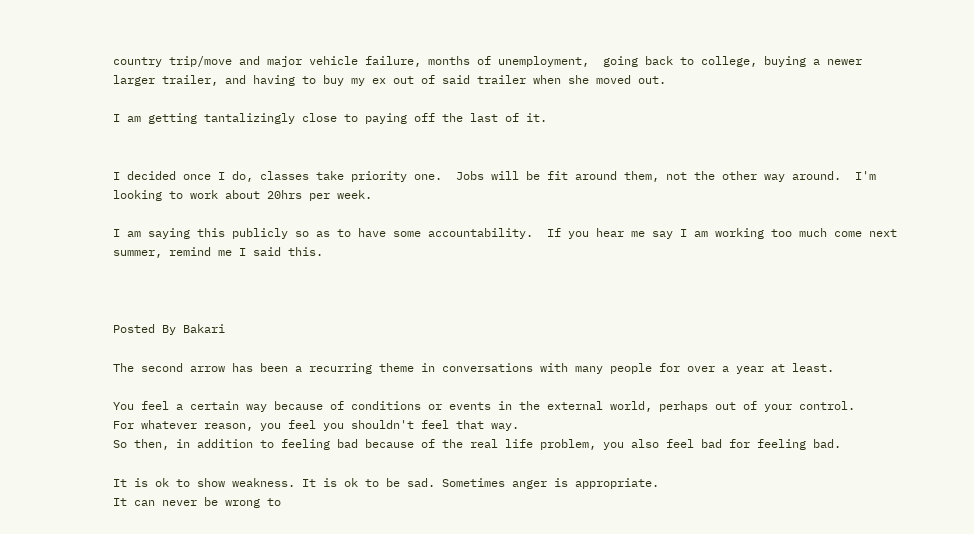country trip/move and major vehicle failure, months of unemployment,  going back to college, buying a newer larger trailer, and having to buy my ex out of said trailer when she moved out.

I am getting tantalizingly close to paying off the last of it.


I decided once I do, classes take priority one.  Jobs will be fit around them, not the other way around.  I'm looking to work about 20hrs per week.

I am saying this publicly so as to have some accountability.  If you hear me say I am working too much come next summer, remind me I said this.



Posted By Bakari

The second arrow has been a recurring theme in conversations with many people for over a year at least.

You feel a certain way because of conditions or events in the external world, perhaps out of your control.
For whatever reason, you feel you shouldn't feel that way.
So then, in addition to feeling bad because of the real life problem, you also feel bad for feeling bad.

It is ok to show weakness. It is ok to be sad. Sometimes anger is appropriate.
It can never be wrong to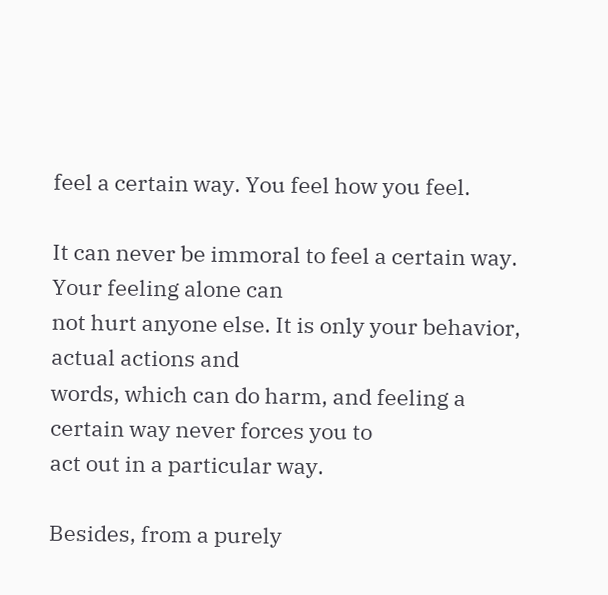feel a certain way. You feel how you feel.

It can never be immoral to feel a certain way. Your feeling alone can
not hurt anyone else. It is only your behavior, actual actions and
words, which can do harm, and feeling a certain way never forces you to
act out in a particular way.

Besides, from a purely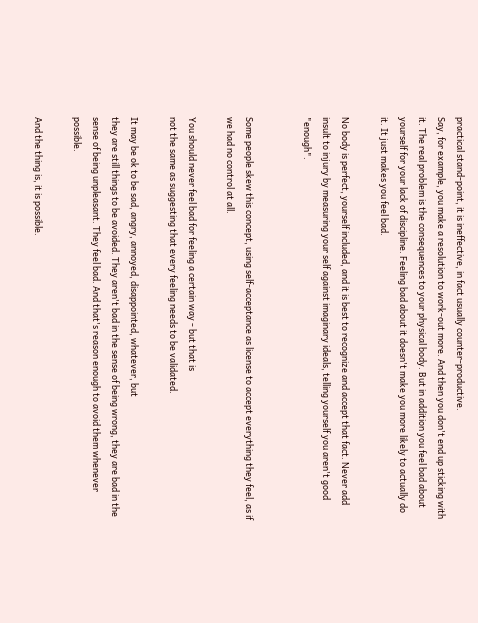practical stand-point, it is ineffective, in fact usually counter-productive.
Say, for example, you make a resolution to work-out more. And then you don't end up sticking with it. The real problem is the consequences to your physical body. But in addition you feel bad about yourself for your lack of discipline. Feeling bad about it doesn't make you more likely to actually do it. It just makes you feel bad.

No body is perfect, yourself included, and it is best to recognize and accept that fact. Never add insult to injury by measuring your self against imaginary ideals, telling yourself you aren't good "enough".


Some people skew this concept, using self-acceptance as license to accept everything they feel, as if we had no control at all.

You should never feel bad for feeling a certain way - but that is
not the same as suggesting that every feeling needs to be validated.

It may be ok to be sad, angry, annoyed, disappointed, whatever, but
they are still things to be avoided. They aren't bad in the sense of being wrong, they are bad in the sense of being unpleasant. They feel bad. And that's reason enough to avoid them whenever possible.

And the thing is, it is possible.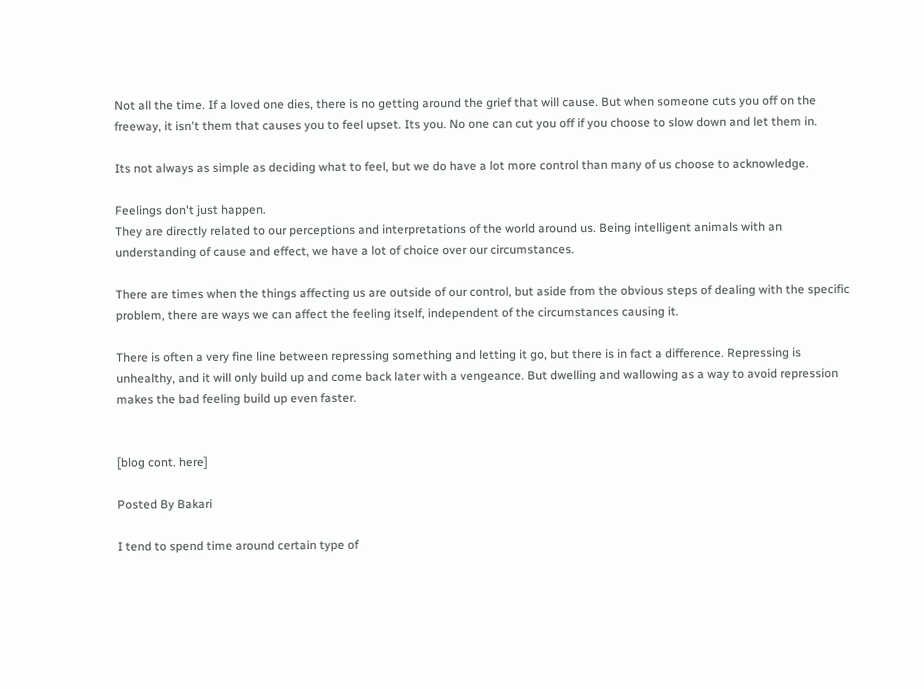Not all the time. If a loved one dies, there is no getting around the grief that will cause. But when someone cuts you off on the freeway, it isn't them that causes you to feel upset. Its you. No one can cut you off if you choose to slow down and let them in.

Its not always as simple as deciding what to feel, but we do have a lot more control than many of us choose to acknowledge.

Feelings don't just happen.
They are directly related to our perceptions and interpretations of the world around us. Being intelligent animals with an understanding of cause and effect, we have a lot of choice over our circumstances.

There are times when the things affecting us are outside of our control, but aside from the obvious steps of dealing with the specific problem, there are ways we can affect the feeling itself, independent of the circumstances causing it.

There is often a very fine line between repressing something and letting it go, but there is in fact a difference. Repressing is unhealthy, and it will only build up and come back later with a vengeance. But dwelling and wallowing as a way to avoid repression makes the bad feeling build up even faster.


[blog cont. here]

Posted By Bakari

I tend to spend time around certain type of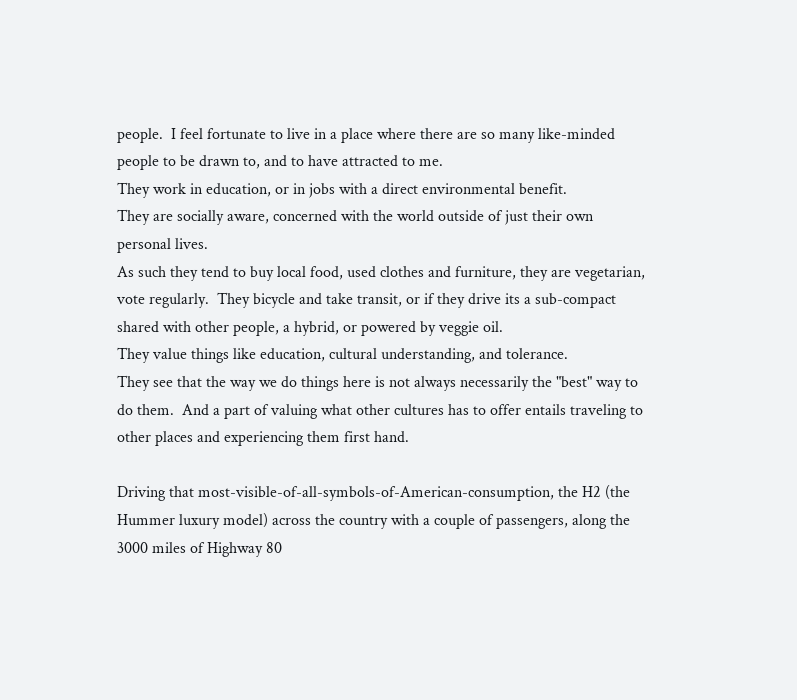people.  I feel fortunate to live in a place where there are so many like-minded people to be drawn to, and to have attracted to me.
They work in education, or in jobs with a direct environmental benefit.
They are socially aware, concerned with the world outside of just their own personal lives.
As such they tend to buy local food, used clothes and furniture, they are vegetarian, vote regularly.  They bicycle and take transit, or if they drive its a sub-compact shared with other people, a hybrid, or powered by veggie oil.
They value things like education, cultural understanding, and tolerance.
They see that the way we do things here is not always necessarily the "best" way to do them.  And a part of valuing what other cultures has to offer entails traveling to other places and experiencing them first hand.

Driving that most-visible-of-all-symbols-of-American-consumption, the H2 (the Hummer luxury model) across the country with a couple of passengers, along the 3000 miles of Highway 80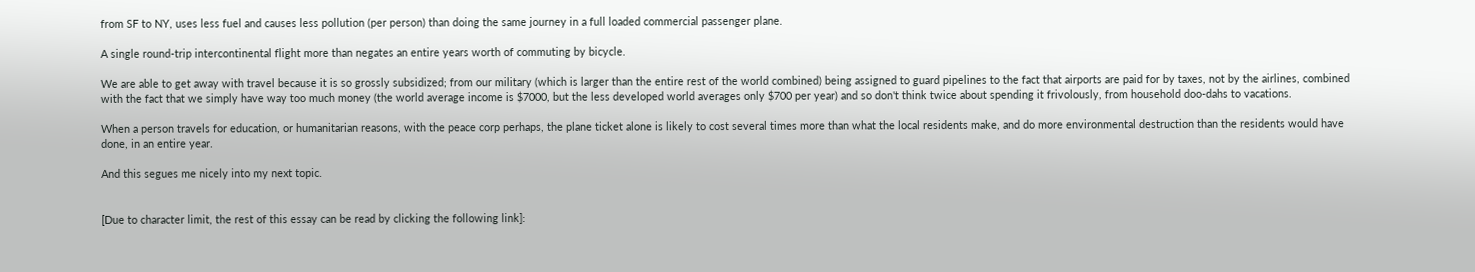from SF to NY, uses less fuel and causes less pollution (per person) than doing the same journey in a full loaded commercial passenger plane.

A single round-trip intercontinental flight more than negates an entire years worth of commuting by bicycle.

We are able to get away with travel because it is so grossly subsidized; from our military (which is larger than the entire rest of the world combined) being assigned to guard pipelines to the fact that airports are paid for by taxes, not by the airlines, combined with the fact that we simply have way too much money (the world average income is $7000, but the less developed world averages only $700 per year) and so don't think twice about spending it frivolously, from household doo-dahs to vacations.

When a person travels for education, or humanitarian reasons, with the peace corp perhaps, the plane ticket alone is likely to cost several times more than what the local residents make, and do more environmental destruction than the residents would have done, in an entire year.

And this segues me nicely into my next topic.


[Due to character limit, the rest of this essay can be read by clicking the following link]: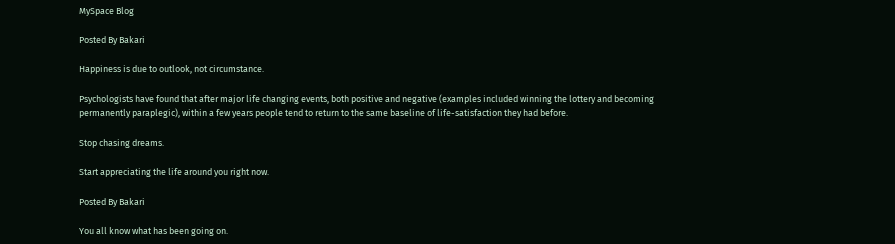MySpace Blog

Posted By Bakari

Happiness is due to outlook, not circumstance.

Psychologists have found that after major life changing events, both positive and negative (examples included winning the lottery and becoming permanently paraplegic), within a few years people tend to return to the same baseline of life-satisfaction they had before.

Stop chasing dreams.

Start appreciating the life around you right now.

Posted By Bakari

You all know what has been going on.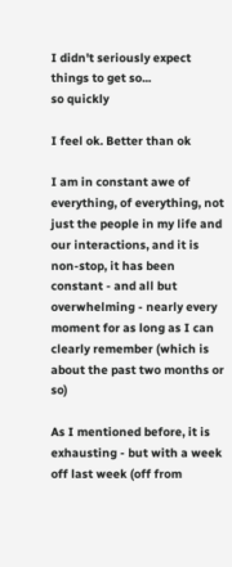I didn't seriously expect things to get so...
so quickly

I feel ok. Better than ok

I am in constant awe of everything, of everything, not just the people in my life and our interactions, and it is non-stop, it has been constant - and all but overwhelming - nearly every moment for as long as I can clearly remember (which is about the past two months or so)

As I mentioned before, it is exhausting - but with a week off last week (off from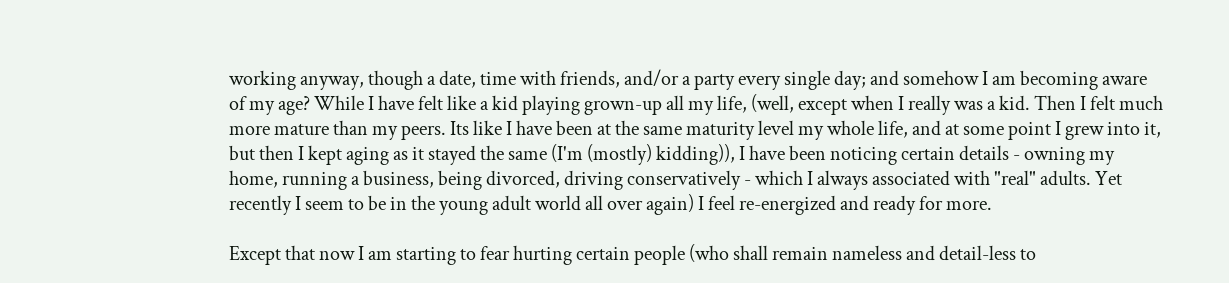working anyway, though a date, time with friends, and/or a party every single day; and somehow I am becoming aware of my age? While I have felt like a kid playing grown-up all my life, (well, except when I really was a kid. Then I felt much more mature than my peers. Its like I have been at the same maturity level my whole life, and at some point I grew into it, but then I kept aging as it stayed the same (I'm (mostly) kidding)), I have been noticing certain details - owning my home, running a business, being divorced, driving conservatively - which I always associated with "real" adults. Yet recently I seem to be in the young adult world all over again) I feel re-energized and ready for more.

Except that now I am starting to fear hurting certain people (who shall remain nameless and detail-less to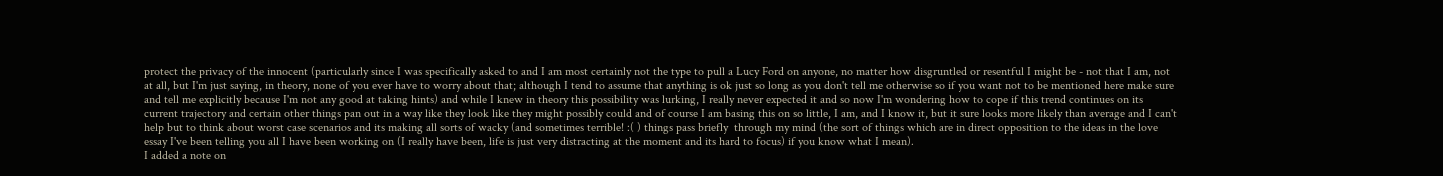protect the privacy of the innocent (particularly since I was specifically asked to and I am most certainly not the type to pull a Lucy Ford on anyone, no matter how disgruntled or resentful I might be - not that I am, not at all, but I'm just saying, in theory, none of you ever have to worry about that; although I tend to assume that anything is ok just so long as you don't tell me otherwise so if you want not to be mentioned here make sure and tell me explicitly because I'm not any good at taking hints) and while I knew in theory this possibility was lurking, I really never expected it and so now I'm wondering how to cope if this trend continues on its current trajectory and certain other things pan out in a way like they look like they might possibly could and of course I am basing this on so little, I am, and I know it, but it sure looks more likely than average and I can't help but to think about worst case scenarios and its making all sorts of wacky (and sometimes terrible! :( ) things pass briefly  through my mind (the sort of things which are in direct opposition to the ideas in the love essay I've been telling you all I have been working on (I really have been, life is just very distracting at the moment and its hard to focus) if you know what I mean).
I added a note on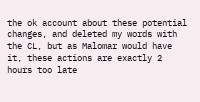the ok account about these potential changes, and deleted my words with the CL, but as Malomar would have it, these actions are exactly 2 hours too late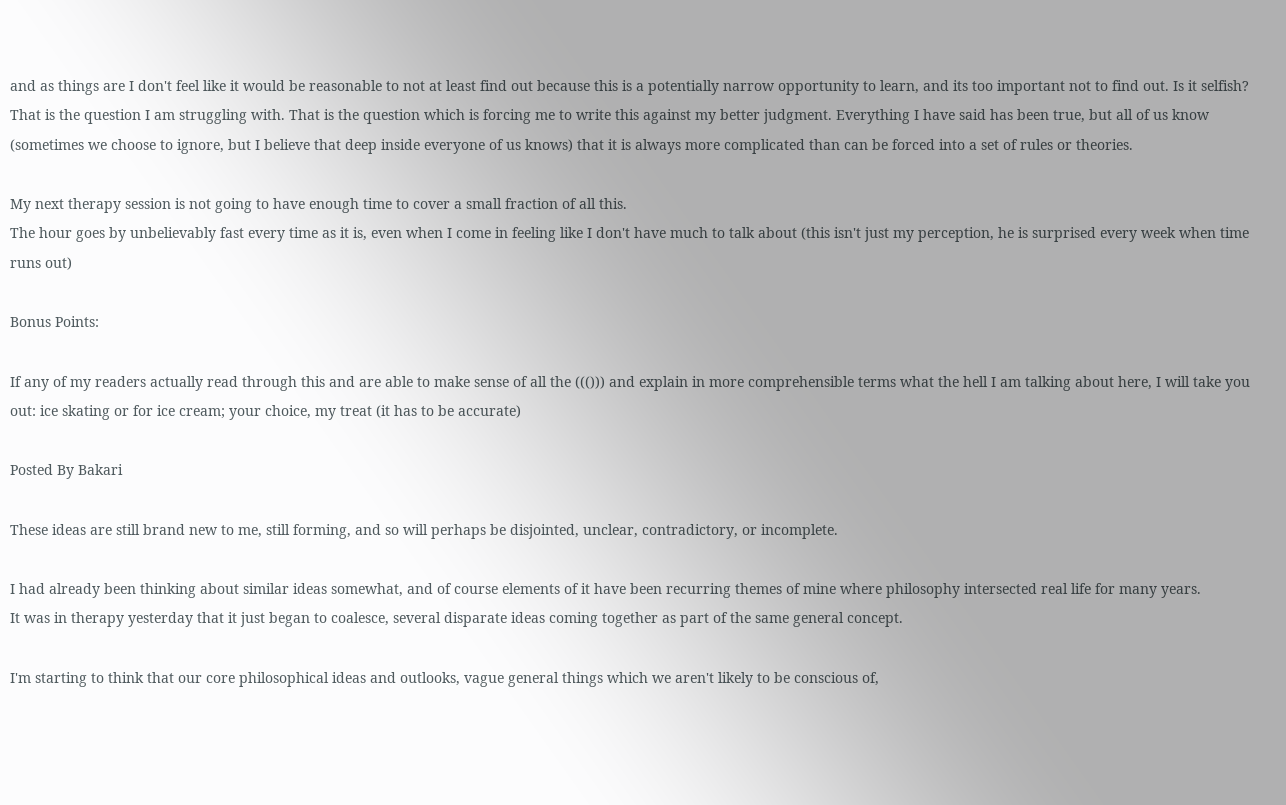and as things are I don't feel like it would be reasonable to not at least find out because this is a potentially narrow opportunity to learn, and its too important not to find out. Is it selfish? That is the question I am struggling with. That is the question which is forcing me to write this against my better judgment. Everything I have said has been true, but all of us know (sometimes we choose to ignore, but I believe that deep inside everyone of us knows) that it is always more complicated than can be forced into a set of rules or theories.

My next therapy session is not going to have enough time to cover a small fraction of all this.
The hour goes by unbelievably fast every time as it is, even when I come in feeling like I don't have much to talk about (this isn't just my perception, he is surprised every week when time runs out)

Bonus Points:

If any of my readers actually read through this and are able to make sense of all the ((())) and explain in more comprehensible terms what the hell I am talking about here, I will take you out: ice skating or for ice cream; your choice, my treat (it has to be accurate)

Posted By Bakari

These ideas are still brand new to me, still forming, and so will perhaps be disjointed, unclear, contradictory, or incomplete.

I had already been thinking about similar ideas somewhat, and of course elements of it have been recurring themes of mine where philosophy intersected real life for many years.
It was in therapy yesterday that it just began to coalesce, several disparate ideas coming together as part of the same general concept.

I'm starting to think that our core philosophical ideas and outlooks, vague general things which we aren't likely to be conscious of,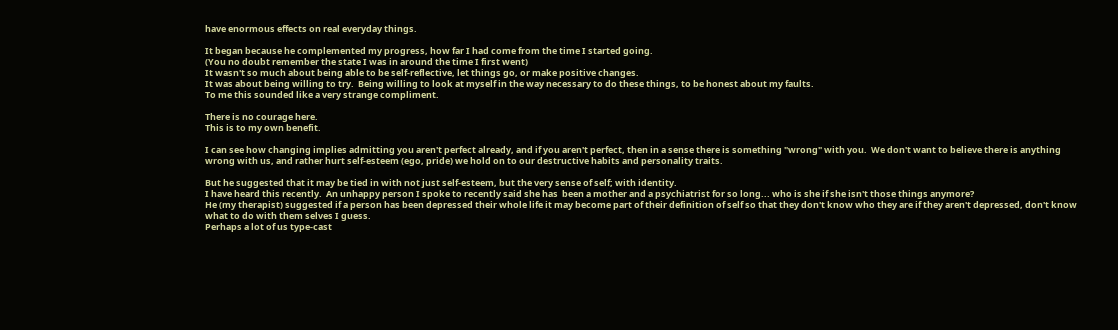have enormous effects on real everyday things.

It began because he complemented my progress, how far I had come from the time I started going.
(You no doubt remember the state I was in around the time I first went)
It wasn't so much about being able to be self-reflective, let things go, or make positive changes.
It was about being willing to try.  Being willing to look at myself in the way necessary to do these things, to be honest about my faults.
To me this sounded like a very strange compliment.

There is no courage here.
This is to my own benefit.

I can see how changing implies admitting you aren't perfect already, and if you aren't perfect, then in a sense there is something "wrong" with you.  We don't want to believe there is anything wrong with us, and rather hurt self-esteem (ego, pride) we hold on to our destructive habits and personality traits.

But he suggested that it may be tied in with not just self-esteem, but the very sense of self; with identity.
I have heard this recently.  An unhappy person I spoke to recently said she has  been a mother and a psychiatrist for so long... who is she if she isn't those things anymore?
He (my therapist) suggested if a person has been depressed their whole life it may become part of their definition of self so that they don't know who they are if they aren't depressed, don't know what to do with them selves I guess.
Perhaps a lot of us type-cast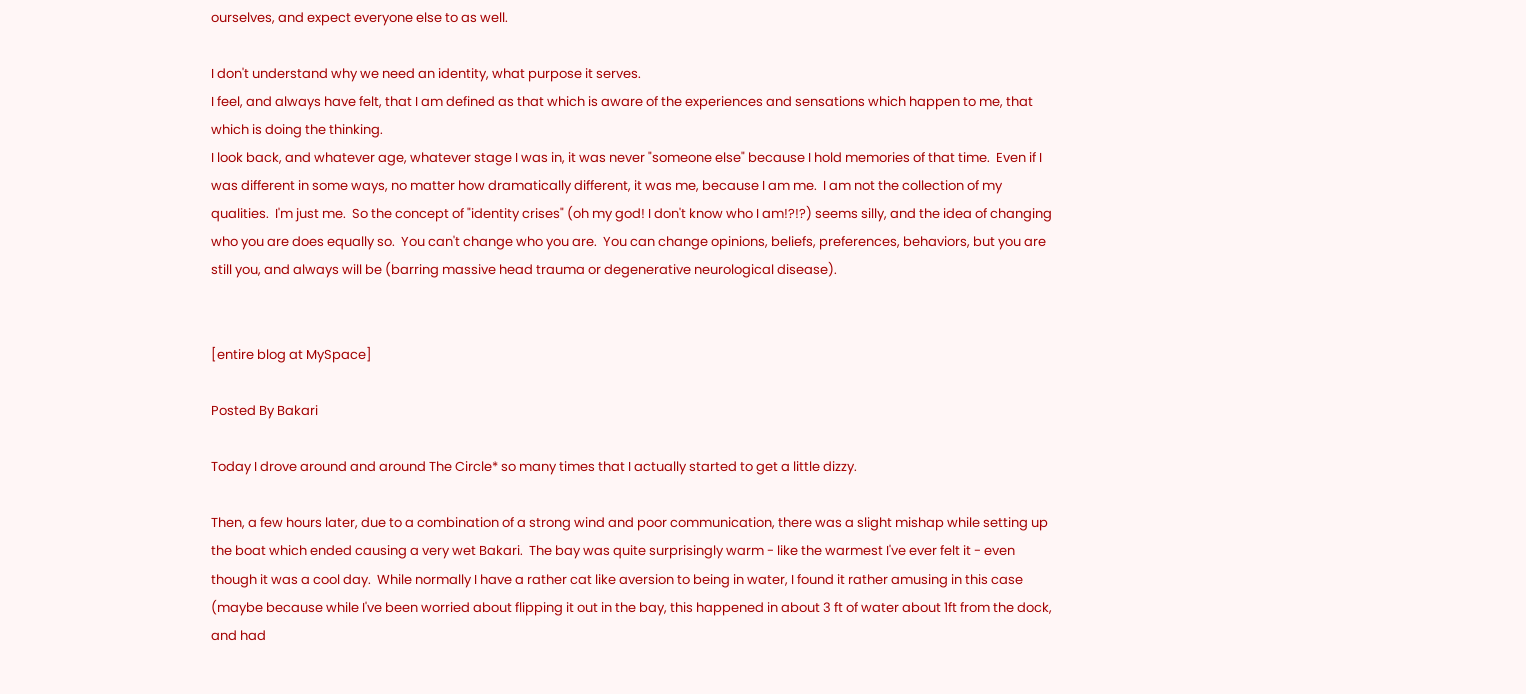ourselves, and expect everyone else to as well.

I don't understand why we need an identity, what purpose it serves.
I feel, and always have felt, that I am defined as that which is aware of the experiences and sensations which happen to me, that which is doing the thinking.
I look back, and whatever age, whatever stage I was in, it was never "someone else" because I hold memories of that time.  Even if I was different in some ways, no matter how dramatically different, it was me, because I am me.  I am not the collection of my qualities.  I'm just me.  So the concept of "identity crises" (oh my god! I don't know who I am!?!?) seems silly, and the idea of changing who you are does equally so.  You can't change who you are.  You can change opinions, beliefs, preferences, behaviors, but you are still you, and always will be (barring massive head trauma or degenerative neurological disease).


[entire blog at MySpace]

Posted By Bakari

Today I drove around and around The Circle* so many times that I actually started to get a little dizzy.

Then, a few hours later, due to a combination of a strong wind and poor communication, there was a slight mishap while setting up the boat which ended causing a very wet Bakari.  The bay was quite surprisingly warm - like the warmest I've ever felt it - even though it was a cool day.  While normally I have a rather cat like aversion to being in water, I found it rather amusing in this case (maybe because while I've been worried about flipping it out in the bay, this happened in about 3 ft of water about 1ft from the dock, and had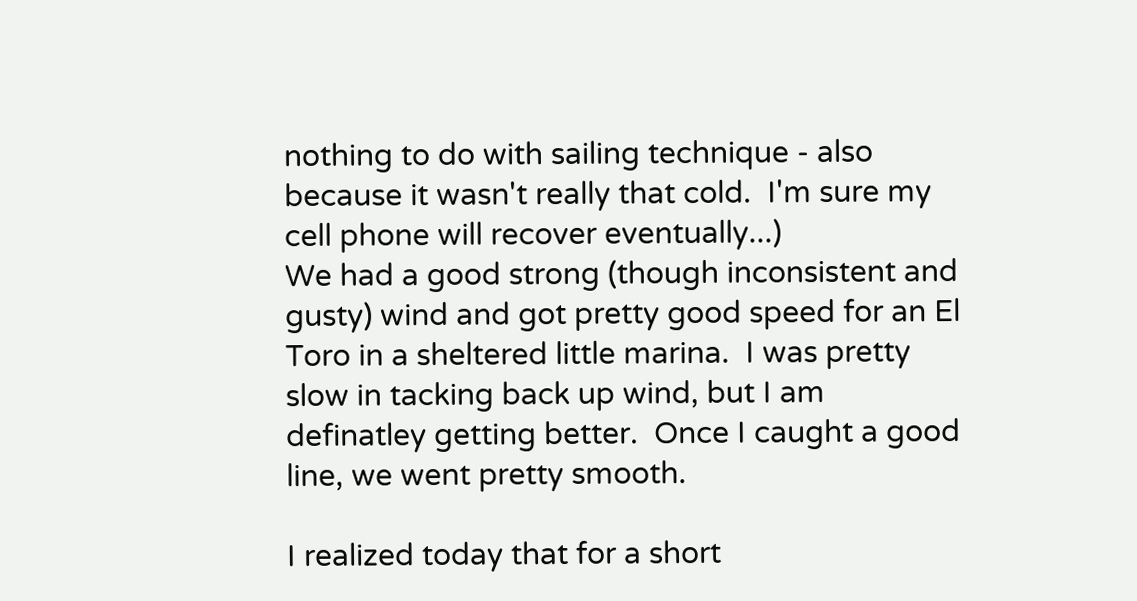nothing to do with sailing technique - also because it wasn't really that cold.  I'm sure my cell phone will recover eventually...)
We had a good strong (though inconsistent and gusty) wind and got pretty good speed for an El Toro in a sheltered little marina.  I was pretty slow in tacking back up wind, but I am definatley getting better.  Once I caught a good line, we went pretty smooth.

I realized today that for a short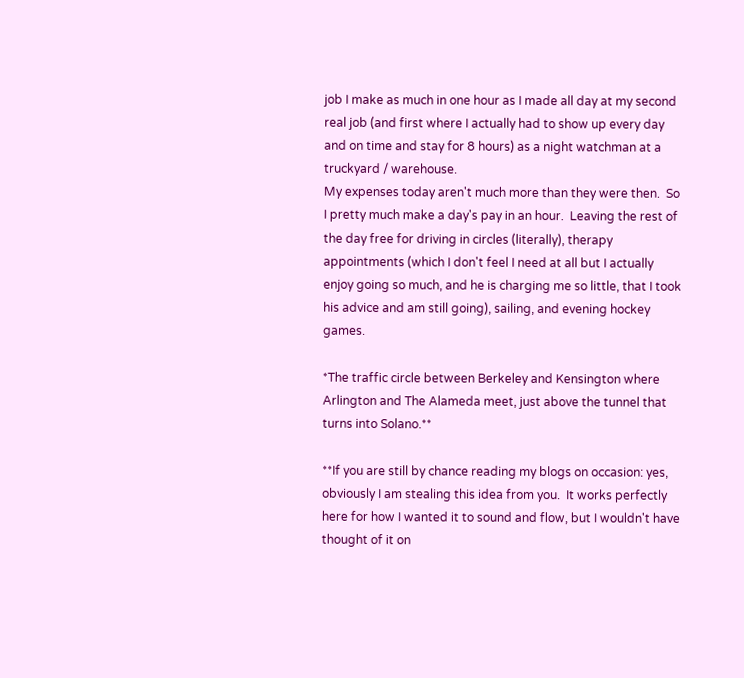job I make as much in one hour as I made all day at my second real job (and first where I actually had to show up every day and on time and stay for 8 hours) as a night watchman at a truckyard / warehouse.
My expenses today aren't much more than they were then.  So I pretty much make a day's pay in an hour.  Leaving the rest of the day free for driving in circles (literally), therapy appointments (which I don't feel I need at all but I actually enjoy going so much, and he is charging me so little, that I took his advice and am still going), sailing, and evening hockey games.

*The traffic circle between Berkeley and Kensington where Arlington and The Alameda meet, just above the tunnel that turns into Solano.**

**If you are still by chance reading my blogs on occasion: yes, obviously I am stealing this idea from you.  It works perfectly here for how I wanted it to sound and flow, but I wouldn't have thought of it on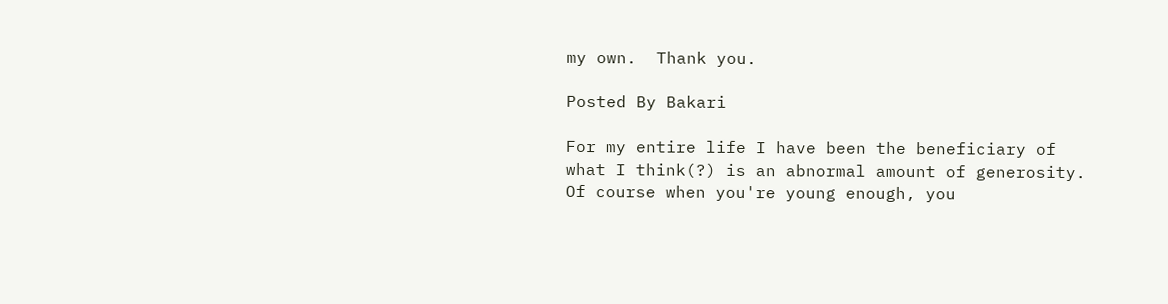my own.  Thank you.

Posted By Bakari

For my entire life I have been the beneficiary of what I think(?) is an abnormal amount of generosity.
Of course when you're young enough, you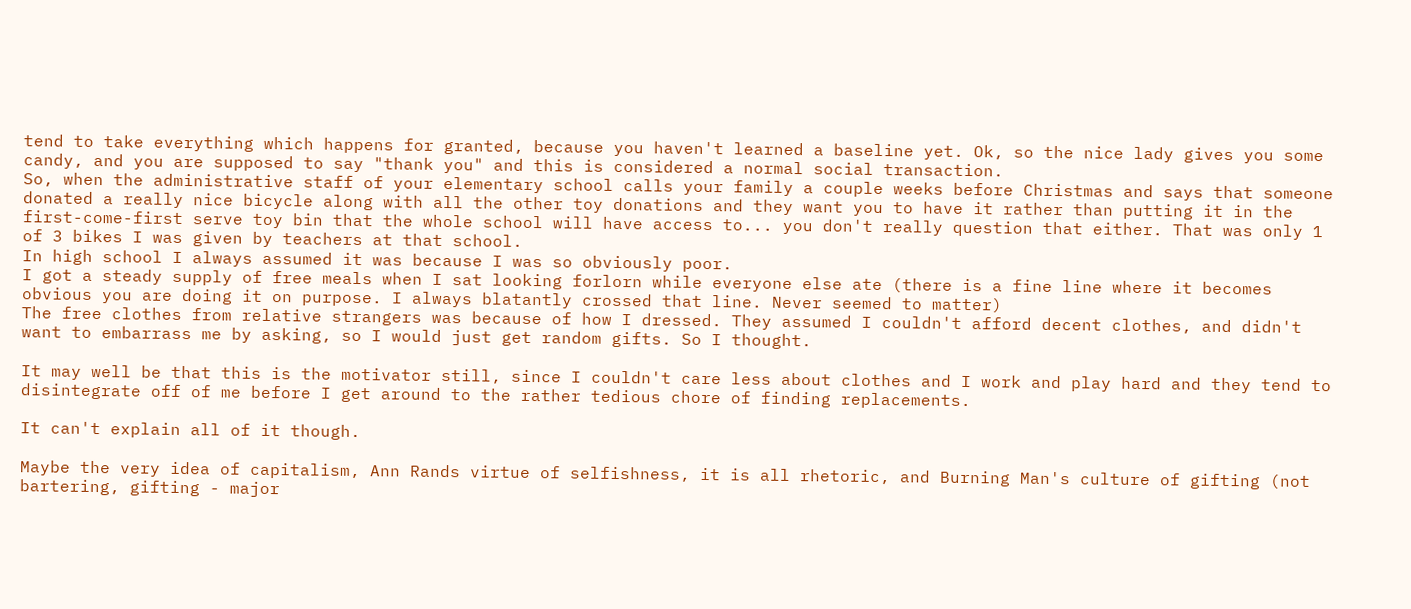tend to take everything which happens for granted, because you haven't learned a baseline yet. Ok, so the nice lady gives you some candy, and you are supposed to say "thank you" and this is considered a normal social transaction.
So, when the administrative staff of your elementary school calls your family a couple weeks before Christmas and says that someone donated a really nice bicycle along with all the other toy donations and they want you to have it rather than putting it in the first-come-first serve toy bin that the whole school will have access to... you don't really question that either. That was only 1 of 3 bikes I was given by teachers at that school.
In high school I always assumed it was because I was so obviously poor.
I got a steady supply of free meals when I sat looking forlorn while everyone else ate (there is a fine line where it becomes obvious you are doing it on purpose. I always blatantly crossed that line. Never seemed to matter)
The free clothes from relative strangers was because of how I dressed. They assumed I couldn't afford decent clothes, and didn't want to embarrass me by asking, so I would just get random gifts. So I thought.

It may well be that this is the motivator still, since I couldn't care less about clothes and I work and play hard and they tend to disintegrate off of me before I get around to the rather tedious chore of finding replacements.

It can't explain all of it though.

Maybe the very idea of capitalism, Ann Rands virtue of selfishness, it is all rhetoric, and Burning Man's culture of gifting (not bartering, gifting - major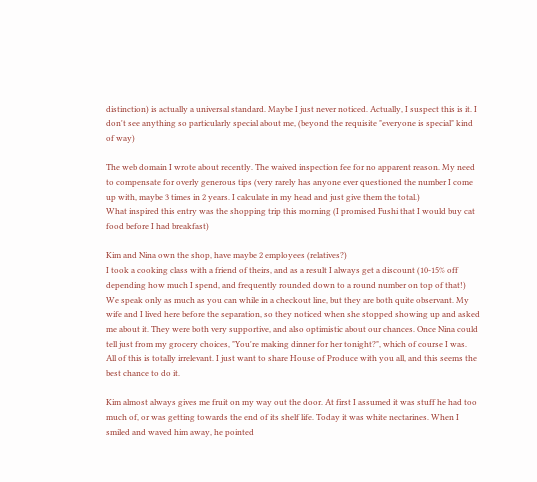distinction) is actually a universal standard. Maybe I just never noticed. Actually, I suspect this is it. I don't see anything so particularly special about me, (beyond the requisite "everyone is special" kind of way)

The web domain I wrote about recently. The waived inspection fee for no apparent reason. My need to compensate for overly generous tips (very rarely has anyone ever questioned the number I come up with, maybe 3 times in 2 years. I calculate in my head and just give them the total.)
What inspired this entry was the shopping trip this morning (I promised Fushi that I would buy cat food before I had breakfast)

Kim and Nina own the shop, have maybe 2 employees (relatives?)
I took a cooking class with a friend of theirs, and as a result I always get a discount (10-15% off depending how much I spend, and frequently rounded down to a round number on top of that!)
We speak only as much as you can while in a checkout line, but they are both quite observant. My wife and I lived here before the separation, so they noticed when she stopped showing up and asked me about it. They were both very supportive, and also optimistic about our chances. Once Nina could tell just from my grocery choices, "You're making dinner for her tonight?", which of course I was.
All of this is totally irrelevant. I just want to share House of Produce with you all, and this seems the best chance to do it.

Kim almost always gives me fruit on my way out the door. At first I assumed it was stuff he had too much of, or was getting towards the end of its shelf life. Today it was white nectarines. When I smiled and waved him away, he pointed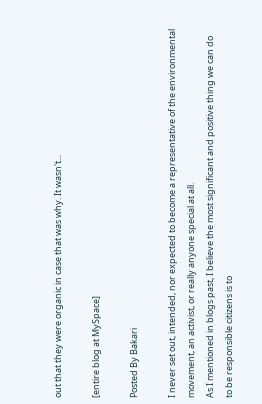out that they were organic in case that was why. It wasn't...

[entire blog at MySpace]

Posted By Bakari

I never set out, intended, nor expected to become a representative of the environmental movement, an activist, or really anyone special at all.
As I mentioned in blogs past, I believe the most significant and positive thing we can do to be responsible citizens is to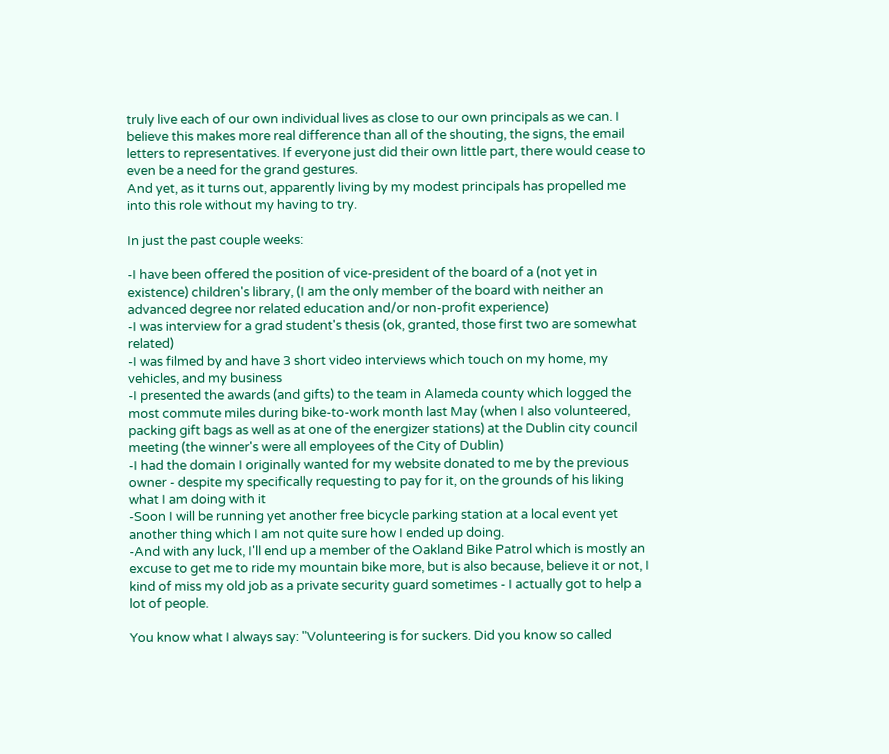truly live each of our own individual lives as close to our own principals as we can. I believe this makes more real difference than all of the shouting, the signs, the email letters to representatives. If everyone just did their own little part, there would cease to even be a need for the grand gestures.
And yet, as it turns out, apparently living by my modest principals has propelled me into this role without my having to try.

In just the past couple weeks:

-I have been offered the position of vice-president of the board of a (not yet in existence) children's library, (I am the only member of the board with neither an advanced degree nor related education and/or non-profit experience)
-I was interview for a grad student's thesis (ok, granted, those first two are somewhat related)
-I was filmed by and have 3 short video interviews which touch on my home, my vehicles, and my business
-I presented the awards (and gifts) to the team in Alameda county which logged the most commute miles during bike-to-work month last May (when I also volunteered, packing gift bags as well as at one of the energizer stations) at the Dublin city council meeting (the winner's were all employees of the City of Dublin)
-I had the domain I originally wanted for my website donated to me by the previous owner - despite my specifically requesting to pay for it, on the grounds of his liking what I am doing with it
-Soon I will be running yet another free bicycle parking station at a local event yet another thing which I am not quite sure how I ended up doing.
-And with any luck, I'll end up a member of the Oakland Bike Patrol which is mostly an excuse to get me to ride my mountain bike more, but is also because, believe it or not, I kind of miss my old job as a private security guard sometimes - I actually got to help a lot of people.

You know what I always say: "Volunteering is for suckers. Did you know so called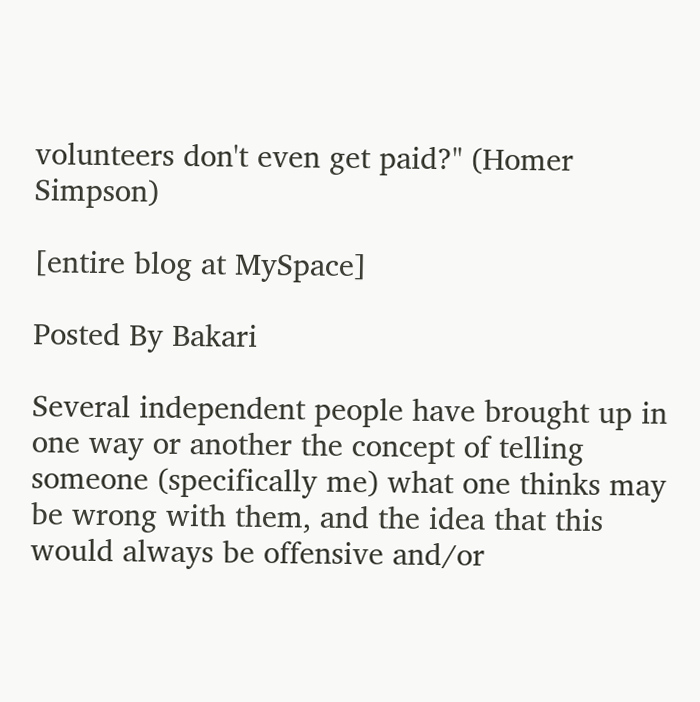volunteers don't even get paid?" (Homer Simpson)

[entire blog at MySpace]

Posted By Bakari

Several independent people have brought up in one way or another the concept of telling someone (specifically me) what one thinks may be wrong with them, and the idea that this would always be offensive and/or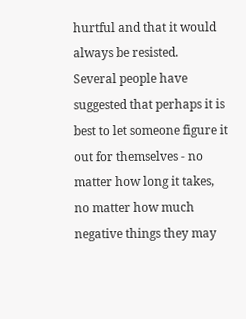hurtful and that it would always be resisted.
Several people have suggested that perhaps it is best to let someone figure it out for themselves - no matter how long it takes, no matter how much negative things they may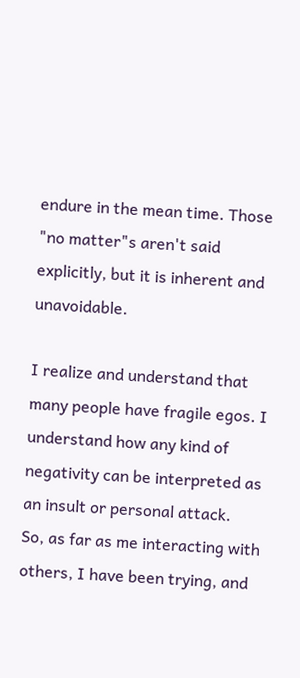endure in the mean time. Those "no matter"s aren't said explicitly, but it is inherent and unavoidable.

I realize and understand that many people have fragile egos. I understand how any kind of negativity can be interpreted as an insult or personal attack.
So, as far as me interacting with others, I have been trying, and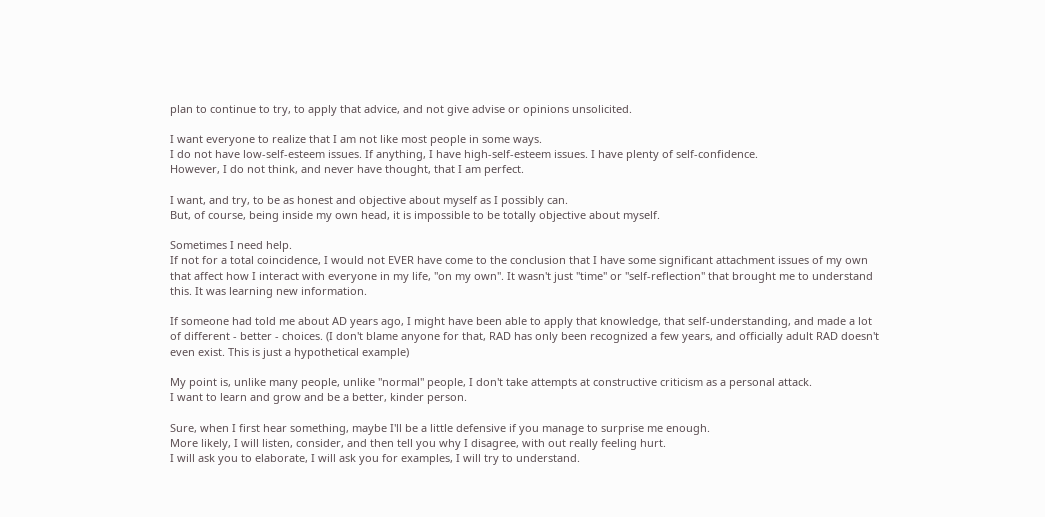plan to continue to try, to apply that advice, and not give advise or opinions unsolicited.

I want everyone to realize that I am not like most people in some ways.
I do not have low-self-esteem issues. If anything, I have high-self-esteem issues. I have plenty of self-confidence.
However, I do not think, and never have thought, that I am perfect.

I want, and try, to be as honest and objective about myself as I possibly can.
But, of course, being inside my own head, it is impossible to be totally objective about myself.

Sometimes I need help.
If not for a total coincidence, I would not EVER have come to the conclusion that I have some significant attachment issues of my own that affect how I interact with everyone in my life, "on my own". It wasn't just "time" or "self-reflection" that brought me to understand this. It was learning new information.

If someone had told me about AD years ago, I might have been able to apply that knowledge, that self-understanding, and made a lot of different - better - choices. (I don't blame anyone for that, RAD has only been recognized a few years, and officially adult RAD doesn't even exist. This is just a hypothetical example)

My point is, unlike many people, unlike "normal" people, I don't take attempts at constructive criticism as a personal attack.
I want to learn and grow and be a better, kinder person.

Sure, when I first hear something, maybe I'll be a little defensive if you manage to surprise me enough.
More likely, I will listen, consider, and then tell you why I disagree, with out really feeling hurt.
I will ask you to elaborate, I will ask you for examples, I will try to understand.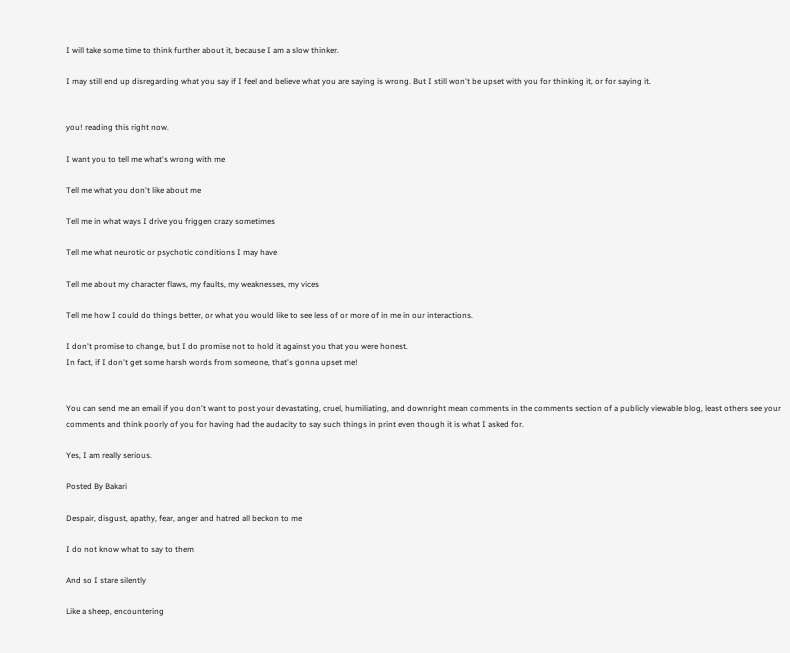I will take some time to think further about it, because I am a slow thinker.

I may still end up disregarding what you say if I feel and believe what you are saying is wrong. But I still won't be upset with you for thinking it, or for saying it.


you! reading this right now.

I want you to tell me what's wrong with me

Tell me what you don't like about me

Tell me in what ways I drive you friggen crazy sometimes

Tell me what neurotic or psychotic conditions I may have

Tell me about my character flaws, my faults, my weaknesses, my vices

Tell me how I could do things better, or what you would like to see less of or more of in me in our interactions.

I don't promise to change, but I do promise not to hold it against you that you were honest.
In fact, if I don't get some harsh words from someone, that's gonna upset me!


You can send me an email if you don't want to post your devastating, cruel, humiliating, and downright mean comments in the comments section of a publicly viewable blog, least others see your comments and think poorly of you for having had the audacity to say such things in print even though it is what I asked for.

Yes, I am really serious.

Posted By Bakari

Despair, disgust, apathy, fear, anger and hatred all beckon to me

I do not know what to say to them

And so I stare silently

Like a sheep, encountering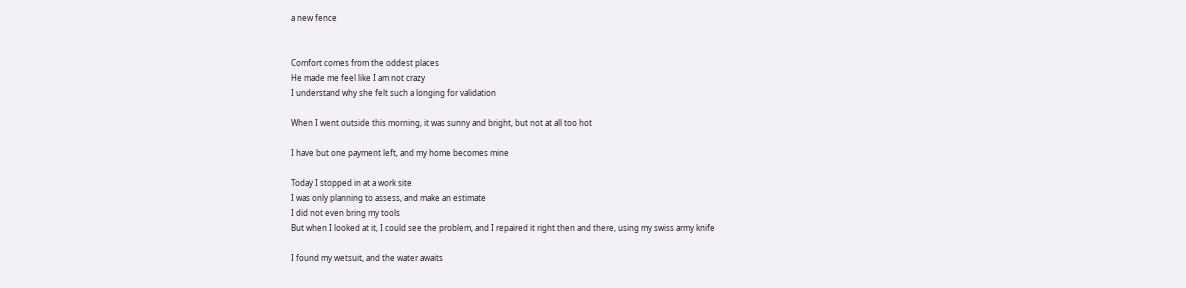a new fence


Comfort comes from the oddest places
He made me feel like I am not crazy
I understand why she felt such a longing for validation

When I went outside this morning, it was sunny and bright, but not at all too hot

I have but one payment left, and my home becomes mine

Today I stopped in at a work site
I was only planning to assess, and make an estimate
I did not even bring my tools
But when I looked at it, I could see the problem, and I repaired it right then and there, using my swiss army knife

I found my wetsuit, and the water awaits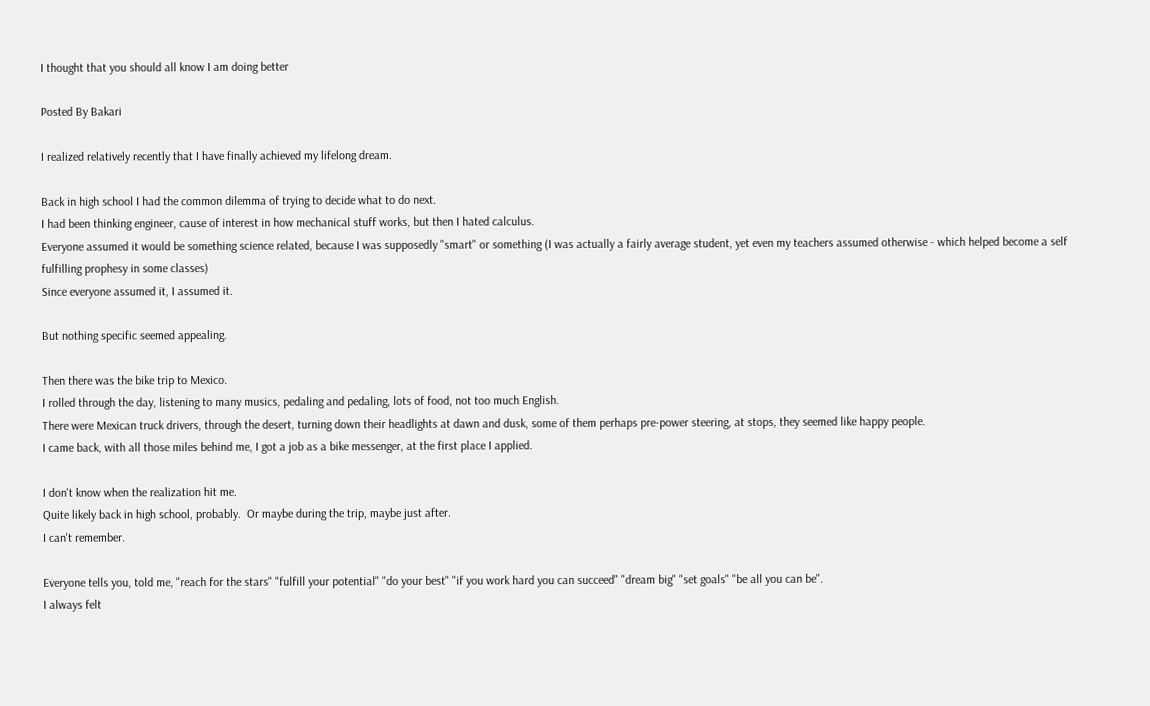I thought that you should all know I am doing better

Posted By Bakari

I realized relatively recently that I have finally achieved my lifelong dream.

Back in high school I had the common dilemma of trying to decide what to do next.
I had been thinking engineer, cause of interest in how mechanical stuff works, but then I hated calculus.
Everyone assumed it would be something science related, because I was supposedly "smart" or something (I was actually a fairly average student, yet even my teachers assumed otherwise - which helped become a self fulfilling prophesy in some classes)
Since everyone assumed it, I assumed it.

But nothing specific seemed appealing.

Then there was the bike trip to Mexico.
I rolled through the day, listening to many musics, pedaling and pedaling, lots of food, not too much English.
There were Mexican truck drivers, through the desert, turning down their headlights at dawn and dusk, some of them perhaps pre-power steering, at stops, they seemed like happy people.
I came back, with all those miles behind me, I got a job as a bike messenger, at the first place I applied.

I don't know when the realization hit me.
Quite likely back in high school, probably.  Or maybe during the trip, maybe just after.
I can't remember.

Everyone tells you, told me, "reach for the stars" "fulfill your potential" "do your best" "if you work hard you can succeed" "dream big" "set goals" "be all you can be".
I always felt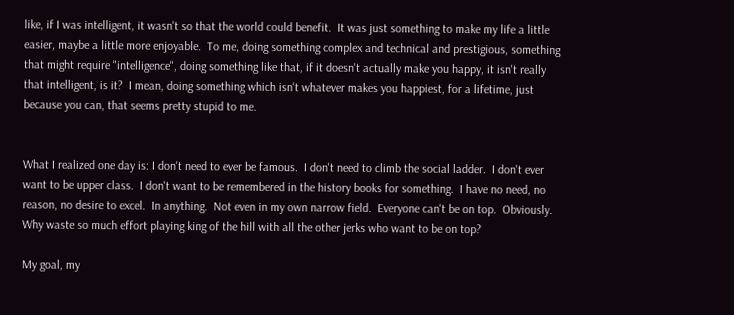like, if I was intelligent, it wasn't so that the world could benefit.  It was just something to make my life a little easier, maybe a little more enjoyable.  To me, doing something complex and technical and prestigious, something that might require "intelligence", doing something like that, if it doesn't actually make you happy, it isn't really that intelligent, is it?  I mean, doing something which isn't whatever makes you happiest, for a lifetime, just because you can, that seems pretty stupid to me.


What I realized one day is: I don't need to ever be famous.  I don't need to climb the social ladder.  I don't ever want to be upper class.  I don't want to be remembered in the history books for something.  I have no need, no reason, no desire to excel.  In anything.  Not even in my own narrow field.  Everyone can't be on top.  Obviously.  Why waste so much effort playing king of the hill with all the other jerks who want to be on top?

My goal, my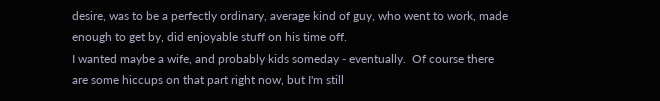desire, was to be a perfectly ordinary, average kind of guy, who went to work, made enough to get by, did enjoyable stuff on his time off.
I wanted maybe a wife, and probably kids someday - eventually.  Of course there are some hiccups on that part right now, but I'm still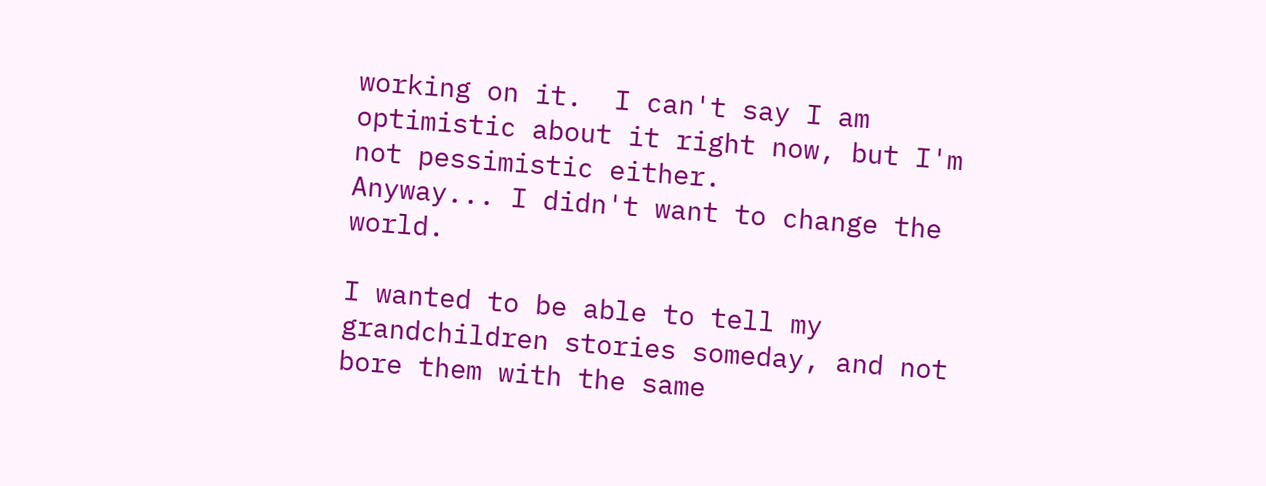working on it.  I can't say I am optimistic about it right now, but I'm not pessimistic either.
Anyway... I didn't want to change the world.

I wanted to be able to tell my grandchildren stories someday, and not bore them with the same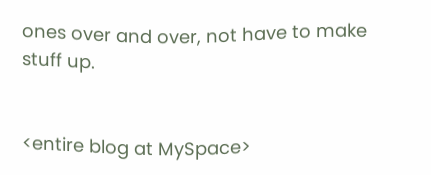ones over and over, not have to make stuff up.


<entire blog at MySpace>